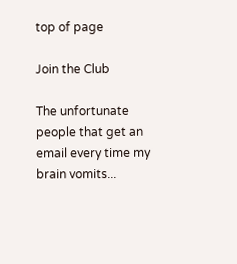top of page

Join the Club

The unfortunate people that get an email every time my brain vomits...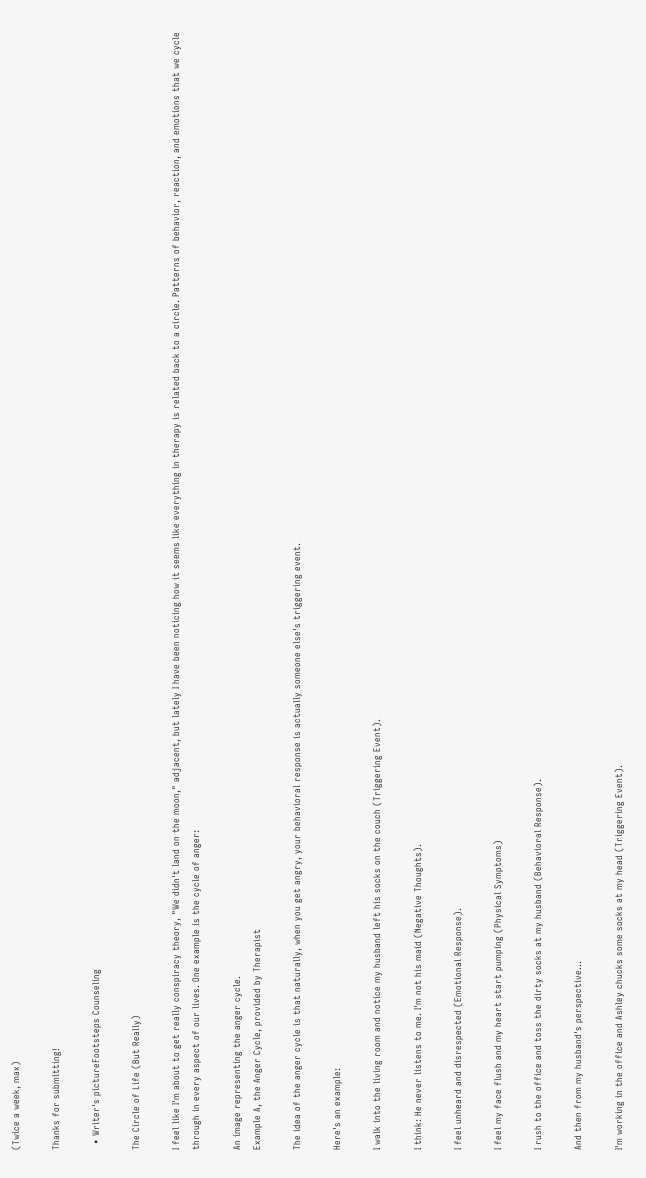(Twice a week, max)

Thanks for submitting!

  • Writer's pictureFootsteps Counseling

The Circle of Life (But Really)

I feel like I'm about to get really conspiracy theory, "We didn't land on the moon," adjacent, but lately I have been noticing how it seems like everything in therapy is related back to a circle. Patterns of behavior, reaction, and emotions that we cycle through in every aspect of our lives. One example is the cycle of anger:

An image representing the anger cycle.
Example A, the Anger Cycle, provided by Therapist

The idea of the anger cycle is that naturally, when you get angry, your behavioral response is actually someone else's triggering event.

Here's an example:

I walk into the living room and notice my husband left his socks on the couch (Triggering Event).

I think: He never listens to me. I'm not his maid (Negative Thoughts).

I feel unheard and disrespected (Emotional Response).

I feel my face flush and my heart start pumping (Physical Symptoms)

I rush to the office and toss the dirty socks at my husband (Behavioral Response).

And then from my husband's perspective…

I'm working in the office and Ashley chucks some socks at my head (Triggering Event).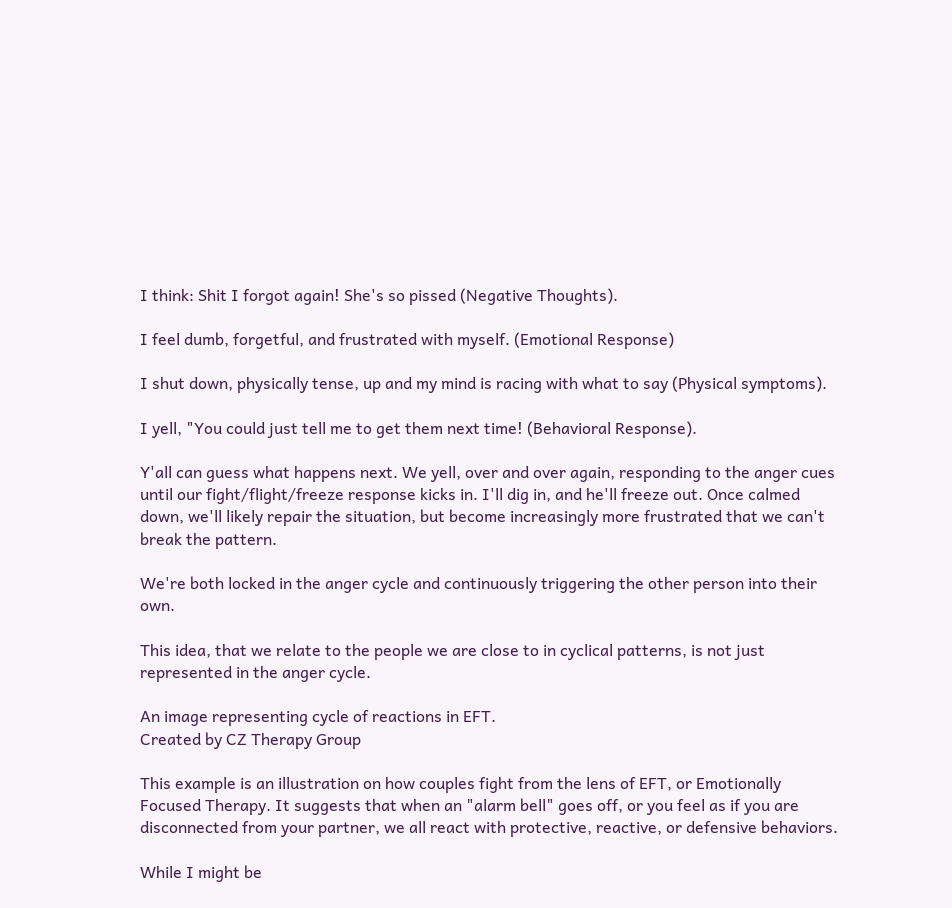I think: Shit I forgot again! She's so pissed (Negative Thoughts).

I feel dumb, forgetful, and frustrated with myself. (Emotional Response)

I shut down, physically tense, up and my mind is racing with what to say (Physical symptoms).

I yell, "You could just tell me to get them next time! (Behavioral Response).

Y'all can guess what happens next. We yell, over and over again, responding to the anger cues until our fight/flight/freeze response kicks in. I'll dig in, and he'll freeze out. Once calmed down, we'll likely repair the situation, but become increasingly more frustrated that we can't break the pattern.

We're both locked in the anger cycle and continuously triggering the other person into their own.

This idea, that we relate to the people we are close to in cyclical patterns, is not just represented in the anger cycle.

An image representing cycle of reactions in EFT.
Created by CZ Therapy Group

This example is an illustration on how couples fight from the lens of EFT, or Emotionally Focused Therapy. It suggests that when an "alarm bell" goes off, or you feel as if you are disconnected from your partner, we all react with protective, reactive, or defensive behaviors.

While I might be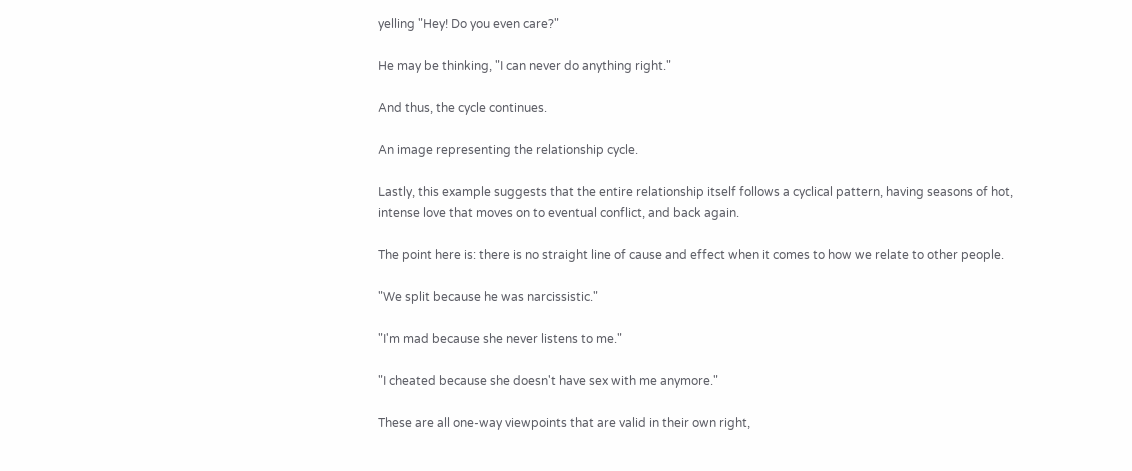yelling "Hey! Do you even care?"

He may be thinking, "I can never do anything right."

And thus, the cycle continues.

An image representing the relationship cycle.

Lastly, this example suggests that the entire relationship itself follows a cyclical pattern, having seasons of hot, intense love that moves on to eventual conflict, and back again.

The point here is: there is no straight line of cause and effect when it comes to how we relate to other people.

"We split because he was narcissistic."

"I'm mad because she never listens to me."

"I cheated because she doesn't have sex with me anymore."

These are all one-way viewpoints that are valid in their own right,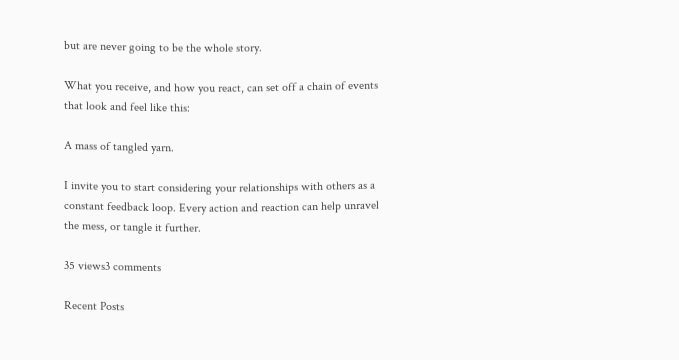but are never going to be the whole story.

What you receive, and how you react, can set off a chain of events that look and feel like this:

A mass of tangled yarn.

I invite you to start considering your relationships with others as a constant feedback loop. Every action and reaction can help unravel the mess, or tangle it further.

35 views3 comments

Recent Posts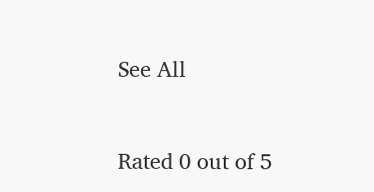See All


Rated 0 out of 5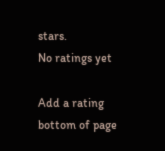stars.
No ratings yet

Add a rating
bottom of page